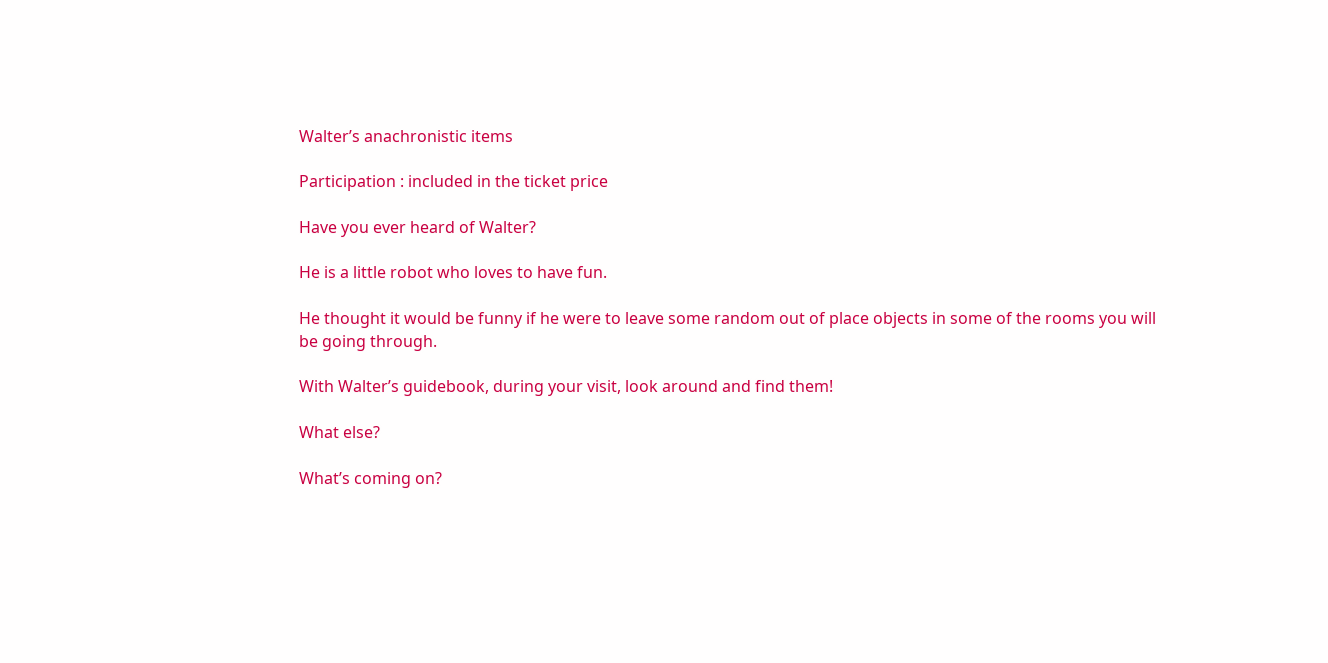Walter’s anachronistic items

Participation : included in the ticket price

Have you ever heard of Walter?

He is a little robot who loves to have fun.

He thought it would be funny if he were to leave some random out of place objects in some of the rooms you will be going through.

With Walter’s guidebook, during your visit, look around and find them!

What else?

What’s coming on?